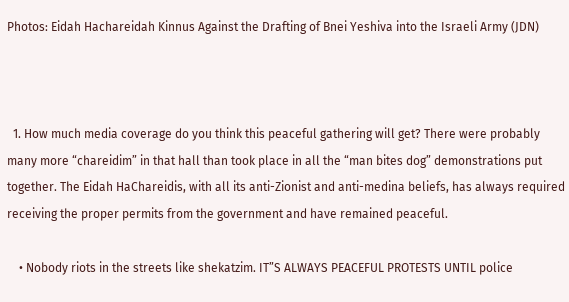Photos: Eidah Hachareidah Kinnus Against the Drafting of Bnei Yeshiva into the Israeli Army (JDN)



  1. How much media coverage do you think this peaceful gathering will get? There were probably many more “chareidim” in that hall than took place in all the “man bites dog” demonstrations put together. The Eidah HaChareidis, with all its anti-Zionist and anti-medina beliefs, has always required receiving the proper permits from the government and have remained peaceful.

    • Nobody riots in the streets like shekatzim. IT”S ALWAYS PEACEFUL PROTESTS UNTIL police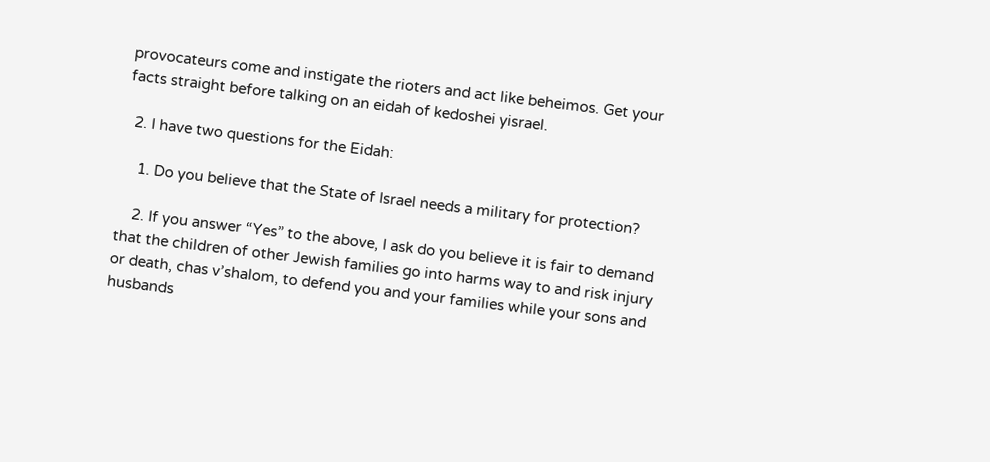provocateurs come and instigate the rioters and act like beheimos. Get your facts straight before talking on an eidah of kedoshei yisrael.

  2. I have two questions for the Eidah:

    1. Do you believe that the State of Israel needs a military for protection?

    2. If you answer “Yes” to the above, I ask do you believe it is fair to demand that the children of other Jewish families go into harms way to and risk injury or death, chas v’shalom, to defend you and your families while your sons and husbands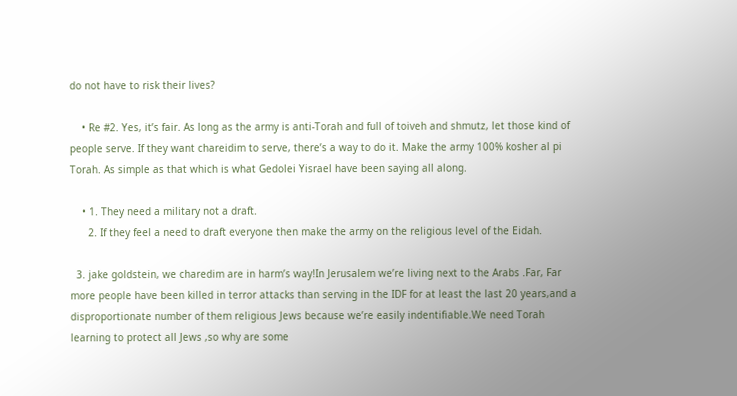do not have to risk their lives?

    • Re #2. Yes, it’s fair. As long as the army is anti-Torah and full of toiveh and shmutz, let those kind of people serve. If they want chareidim to serve, there’s a way to do it. Make the army 100% kosher al pi Torah. As simple as that which is what Gedolei Yisrael have been saying all along.

    • 1. They need a military not a draft.
      2. If they feel a need to draft everyone then make the army on the religious level of the Eidah.

  3. jake goldstein, we charedim are in harm’s way!In Jerusalem we’re living next to the Arabs .Far, Far more people have been killed in terror attacks than serving in the IDF for at least the last 20 years,and a disproportionate number of them religious Jews because we’re easily indentifiable.We need Torah learning to protect all Jews ,so why are some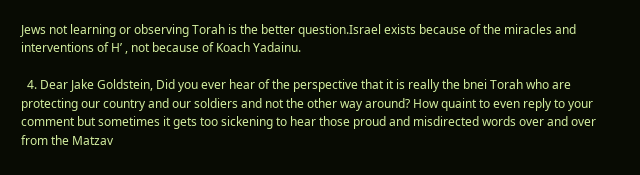Jews not learning or observing Torah is the better question.Israel exists because of the miracles and interventions of H’ , not because of Koach Yadainu.

  4. Dear Jake Goldstein, Did you ever hear of the perspective that it is really the bnei Torah who are protecting our country and our soldiers and not the other way around? How quaint to even reply to your comment but sometimes it gets too sickening to hear those proud and misdirected words over and over from the Matzav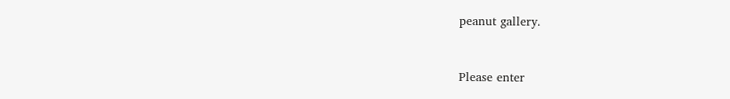peanut gallery.


Please enter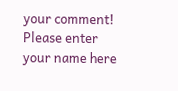your comment!
Please enter your name here